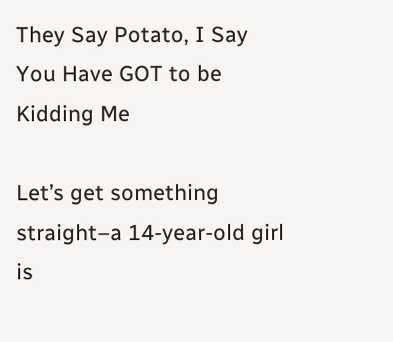They Say Potato, I Say You Have GOT to be Kidding Me

Let’s get something straight–a 14-year-old girl is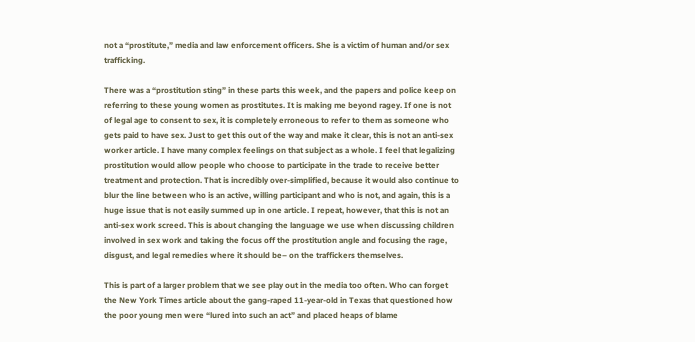not a “prostitute,” media and law enforcement officers. She is a victim of human and/or sex trafficking.

There was a “prostitution sting” in these parts this week, and the papers and police keep on referring to these young women as prostitutes. It is making me beyond ragey. If one is not of legal age to consent to sex, it is completely erroneous to refer to them as someone who gets paid to have sex. Just to get this out of the way and make it clear, this is not an anti-sex worker article. I have many complex feelings on that subject as a whole. I feel that legalizing prostitution would allow people who choose to participate in the trade to receive better treatment and protection. That is incredibly over-simplified, because it would also continue to blur the line between who is an active, willing participant and who is not, and again, this is a huge issue that is not easily summed up in one article. I repeat, however, that this is not an anti-sex work screed. This is about changing the language we use when discussing children involved in sex work and taking the focus off the prostitution angle and focusing the rage, disgust, and legal remedies where it should be– on the traffickers themselves.

This is part of a larger problem that we see play out in the media too often. Who can forget the New York Times article about the gang-raped 11-year-old in Texas that questioned how the poor young men were “lured into such an act” and placed heaps of blame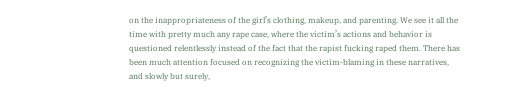on the inappropriateness of the girl’s clothing, makeup, and parenting. We see it all the time with pretty much any rape case, where the victim’s actions and behavior is questioned relentlessly instead of the fact that the rapist fucking raped them. There has been much attention focused on recognizing the victim-blaming in these narratives, and slowly but surely,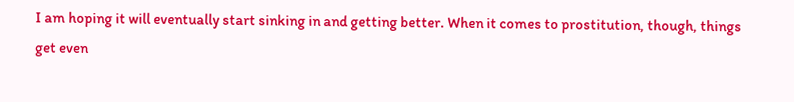I am hoping it will eventually start sinking in and getting better. When it comes to prostitution, though, things get even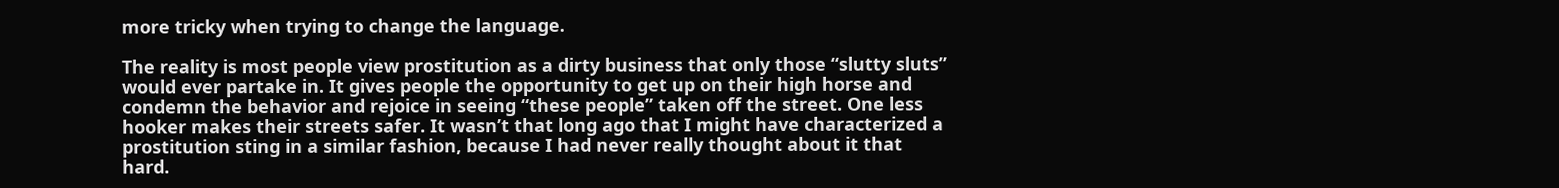more tricky when trying to change the language.

The reality is most people view prostitution as a dirty business that only those “slutty sluts” would ever partake in. It gives people the opportunity to get up on their high horse and condemn the behavior and rejoice in seeing “these people” taken off the street. One less hooker makes their streets safer. It wasn’t that long ago that I might have characterized a prostitution sting in a similar fashion, because I had never really thought about it that hard.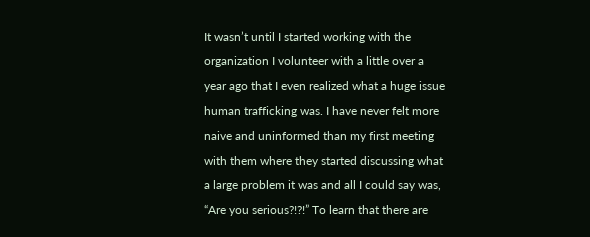It wasn’t until I started working with the organization I volunteer with a little over a year ago that I even realized what a huge issue human trafficking was. I have never felt more naive and uninformed than my first meeting with them where they started discussing what a large problem it was and all I could say was, “Are you serious?!?!” To learn that there are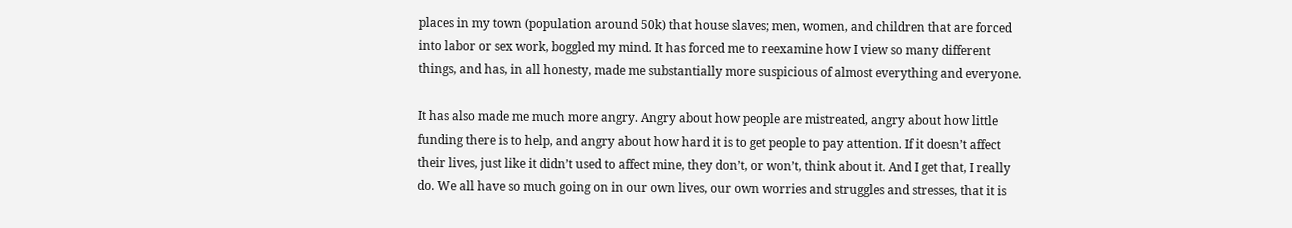places in my town (population around 50k) that house slaves; men, women, and children that are forced into labor or sex work, boggled my mind. It has forced me to reexamine how I view so many different things, and has, in all honesty, made me substantially more suspicious of almost everything and everyone.

It has also made me much more angry. Angry about how people are mistreated, angry about how little funding there is to help, and angry about how hard it is to get people to pay attention. If it doesn’t affect their lives, just like it didn’t used to affect mine, they don’t, or won’t, think about it. And I get that, I really do. We all have so much going on in our own lives, our own worries and struggles and stresses, that it is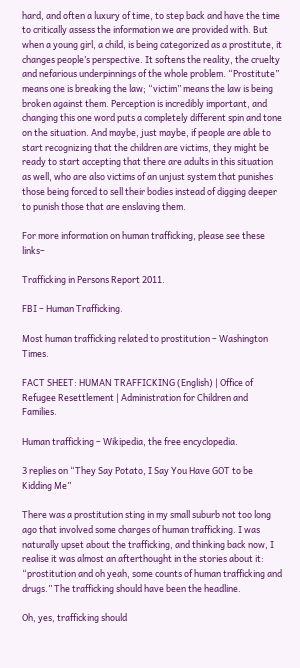hard, and often a luxury of time, to step back and have the time to critically assess the information we are provided with. But when a young girl, a child, is being categorized as a prostitute, it changes people’s perspective. It softens the reality, the cruelty and nefarious underpinnings of the whole problem. “Prostitute” means one is breaking the law; “victim” means the law is being broken against them. Perception is incredibly important, and changing this one word puts a completely different spin and tone on the situation. And maybe, just maybe, if people are able to start recognizing that the children are victims, they might be ready to start accepting that there are adults in this situation as well, who are also victims of an unjust system that punishes those being forced to sell their bodies instead of digging deeper to punish those that are enslaving them.

For more information on human trafficking, please see these links–

Trafficking in Persons Report 2011.

FBI – Human Trafficking.

Most human trafficking related to prostitution – Washington Times.

FACT SHEET: HUMAN TRAFFICKING (English) | Office of Refugee Resettlement | Administration for Children and Families.

Human trafficking – Wikipedia, the free encyclopedia.

3 replies on “They Say Potato, I Say You Have GOT to be Kidding Me”

There was a prostitution sting in my small suburb not too long ago that involved some charges of human trafficking. I was naturally upset about the trafficking, and thinking back now, I realise it was almost an afterthought in the stories about it: “prostitution and oh yeah, some counts of human trafficking and drugs.” The trafficking should have been the headline.

Oh, yes, trafficking should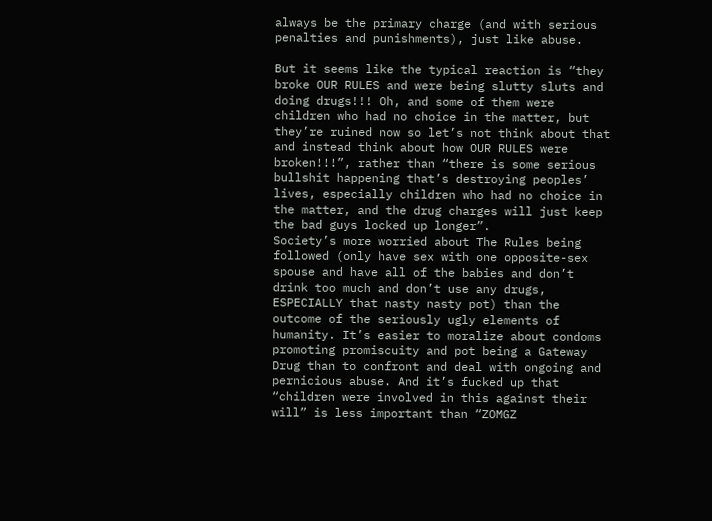always be the primary charge (and with serious penalties and punishments), just like abuse.

But it seems like the typical reaction is “they broke OUR RULES and were being slutty sluts and doing drugs!!! Oh, and some of them were children who had no choice in the matter, but they’re ruined now so let’s not think about that and instead think about how OUR RULES were broken!!!”, rather than “there is some serious bullshit happening that’s destroying peoples’ lives, especially children who had no choice in the matter, and the drug charges will just keep the bad guys locked up longer”.
Society’s more worried about The Rules being followed (only have sex with one opposite-sex spouse and have all of the babies and don’t drink too much and don’t use any drugs, ESPECIALLY that nasty nasty pot) than the outcome of the seriously ugly elements of humanity. It’s easier to moralize about condoms promoting promiscuity and pot being a Gateway Drug than to confront and deal with ongoing and pernicious abuse. And it’s fucked up that “children were involved in this against their will” is less important than “ZOMGZ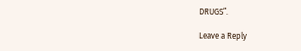DRUGS”.

Leave a Reply